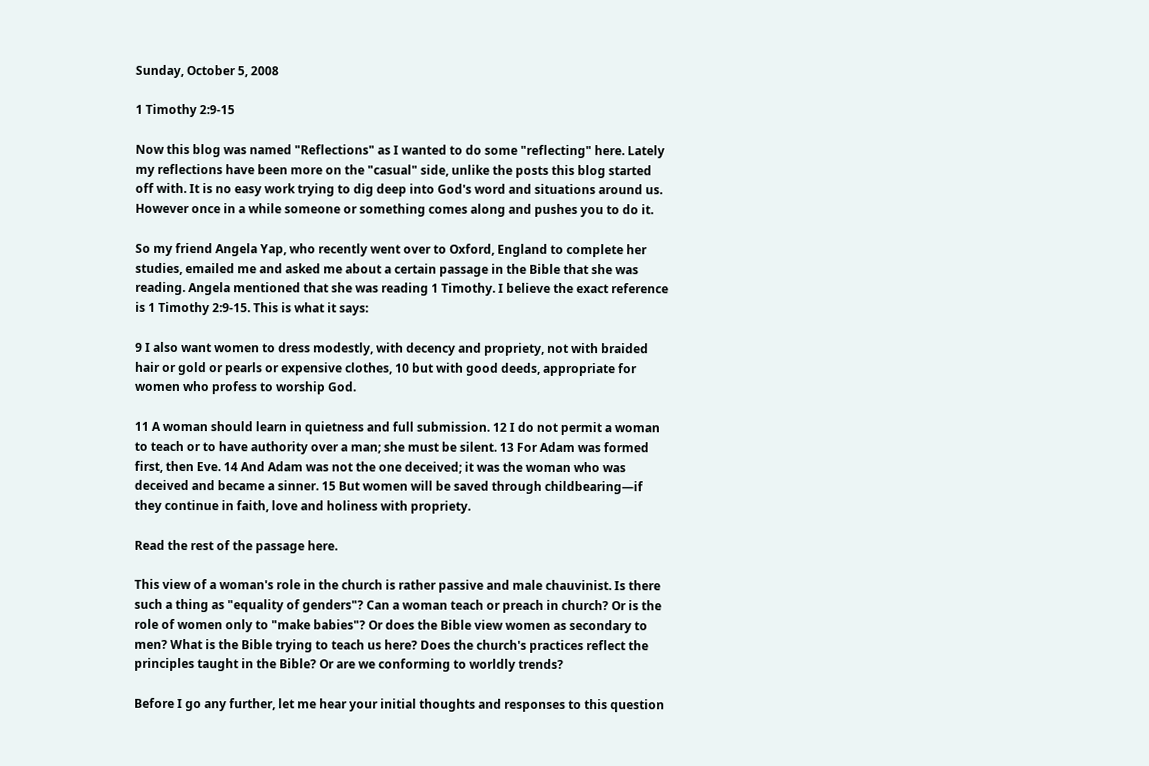Sunday, October 5, 2008

1 Timothy 2:9-15

Now this blog was named "Reflections" as I wanted to do some "reflecting" here. Lately my reflections have been more on the "casual" side, unlike the posts this blog started off with. It is no easy work trying to dig deep into God's word and situations around us. However once in a while someone or something comes along and pushes you to do it.

So my friend Angela Yap, who recently went over to Oxford, England to complete her studies, emailed me and asked me about a certain passage in the Bible that she was reading. Angela mentioned that she was reading 1 Timothy. I believe the exact reference is 1 Timothy 2:9-15. This is what it says:

9 I also want women to dress modestly, with decency and propriety, not with braided hair or gold or pearls or expensive clothes, 10 but with good deeds, appropriate for women who profess to worship God.

11 A woman should learn in quietness and full submission. 12 I do not permit a woman to teach or to have authority over a man; she must be silent. 13 For Adam was formed first, then Eve. 14 And Adam was not the one deceived; it was the woman who was deceived and became a sinner. 15 But women will be saved through childbearing—if they continue in faith, love and holiness with propriety.

Read the rest of the passage here.

This view of a woman's role in the church is rather passive and male chauvinist. Is there such a thing as "equality of genders"? Can a woman teach or preach in church? Or is the role of women only to "make babies"? Or does the Bible view women as secondary to men? What is the Bible trying to teach us here? Does the church's practices reflect the principles taught in the Bible? Or are we conforming to worldly trends?

Before I go any further, let me hear your initial thoughts and responses to this question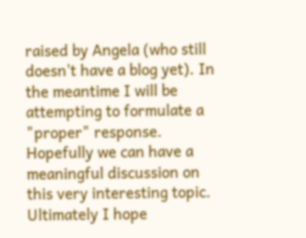raised by Angela (who still doesn't have a blog yet). In the meantime I will be attempting to formulate a "proper" response. Hopefully we can have a meaningful discussion on this very interesting topic. Ultimately I hope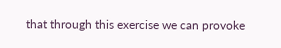that through this exercise we can provoke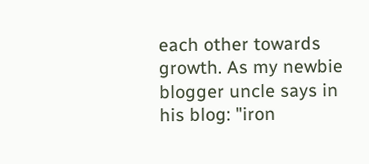each other towards growth. As my newbie blogger uncle says in his blog: "iron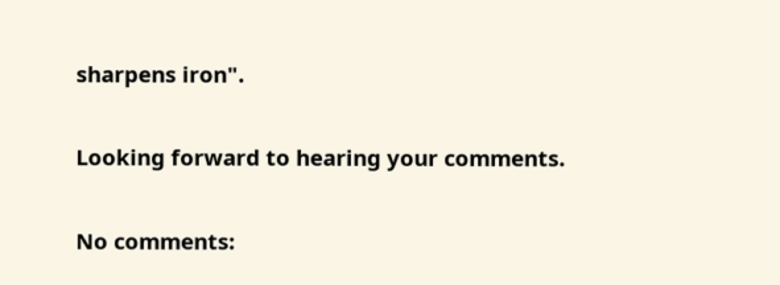sharpens iron".

Looking forward to hearing your comments.

No comments: